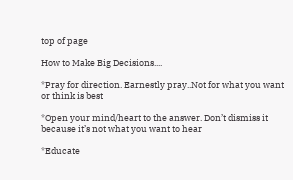top of page

How to Make Big Decisions....

*Pray for direction. Earnestly pray..Not for what you want or think is best

*Open your mind/heart to the answer. Don’t dismiss it because it’s not what you want to hear

*Educate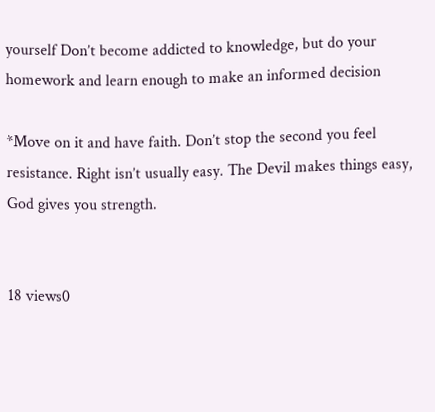yourself Don’t become addicted to knowledge, but do your homework and learn enough to make an informed decision

*Move on it and have faith. Don’t stop the second you feel resistance. Right isn’t usually easy. The Devil makes things easy, God gives you strength.


18 views0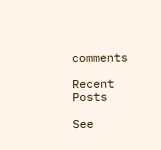comments

Recent Posts

See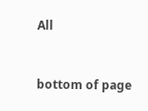All


bottom of page